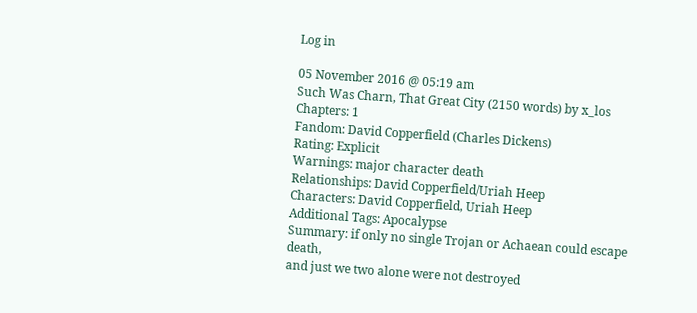Log in

05 November 2016 @ 05:19 am
Such Was Charn, That Great City (2150 words) by x_los
Chapters: 1
Fandom: David Copperfield (Charles Dickens)
Rating: Explicit
Warnings: major character death
Relationships: David Copperfield/Uriah Heep
Characters: David Copperfield, Uriah Heep
Additional Tags: Apocalypse
Summary: if only no single Trojan or Achaean could escape death,
and just we two alone were not destroyed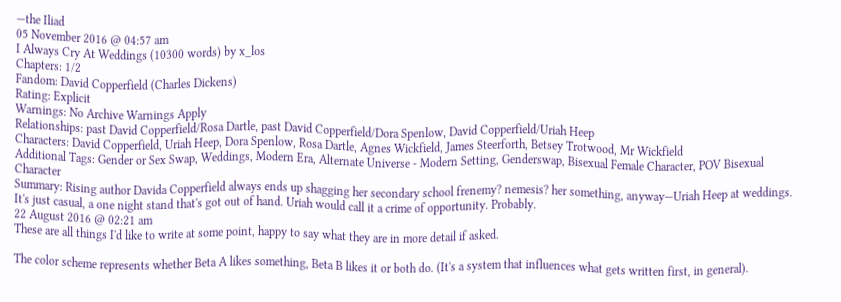—the Iliad
05 November 2016 @ 04:57 am
I Always Cry At Weddings (10300 words) by x_los
Chapters: 1/2
Fandom: David Copperfield (Charles Dickens)
Rating: Explicit
Warnings: No Archive Warnings Apply
Relationships: past David Copperfield/Rosa Dartle, past David Copperfield/Dora Spenlow, David Copperfield/Uriah Heep
Characters: David Copperfield, Uriah Heep, Dora Spenlow, Rosa Dartle, Agnes Wickfield, James Steerforth, Betsey Trotwood, Mr Wickfield
Additional Tags: Gender or Sex Swap, Weddings, Modern Era, Alternate Universe - Modern Setting, Genderswap, Bisexual Female Character, POV Bisexual Character
Summary: Rising author Davida Copperfield always ends up shagging her secondary school frenemy? nemesis? her something, anyway—Uriah Heep at weddings. It's just casual, a one night stand that's got out of hand. Uriah would call it a crime of opportunity. Probably.
22 August 2016 @ 02:21 am
These are all things I'd like to write at some point, happy to say what they are in more detail if asked.

The color scheme represents whether Beta A likes something, Beta B likes it or both do. (It's a system that influences what gets written first, in general).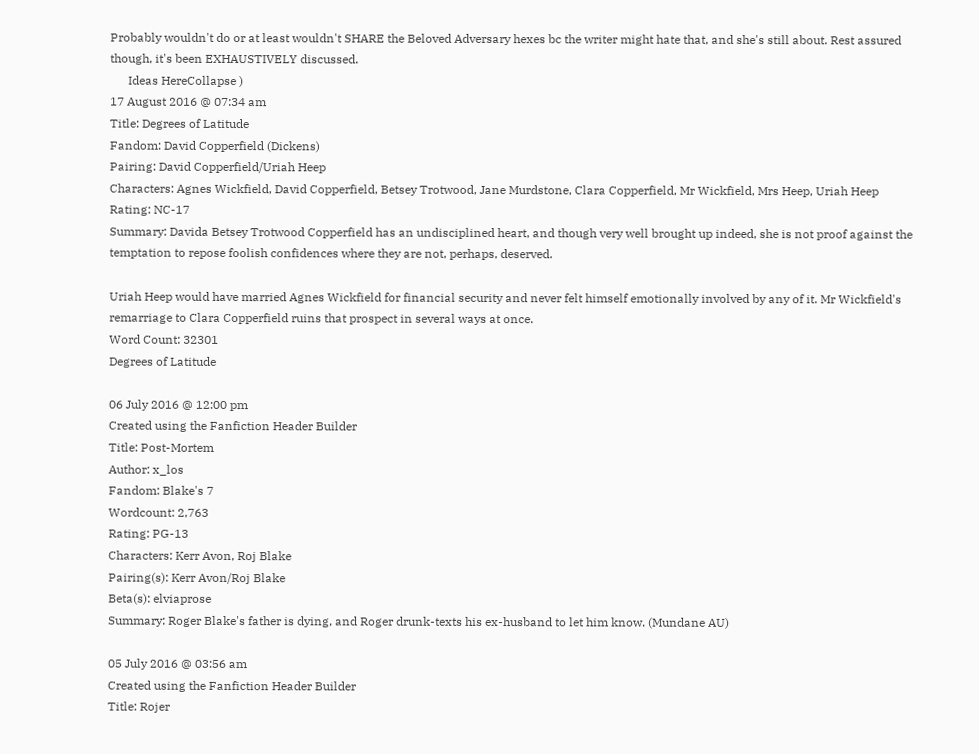Probably wouldn't do or at least wouldn't SHARE the Beloved Adversary hexes bc the writer might hate that, and she's still about. Rest assured though, it's been EXHAUSTIVELY discussed.
      Ideas HereCollapse )
17 August 2016 @ 07:34 am
Title: Degrees of Latitude
Fandom: David Copperfield (Dickens)
Pairing: David Copperfield/Uriah Heep
Characters: Agnes Wickfield, David Copperfield, Betsey Trotwood, Jane Murdstone, Clara Copperfield, Mr Wickfield, Mrs Heep, Uriah Heep
Rating: NC-17
Summary: Davida Betsey Trotwood Copperfield has an undisciplined heart, and though very well brought up indeed, she is not proof against the temptation to repose foolish confidences where they are not, perhaps, deserved.

Uriah Heep would have married Agnes Wickfield for financial security and never felt himself emotionally involved by any of it. Mr Wickfield's remarriage to Clara Copperfield ruins that prospect in several ways at once.
Word Count: 32301
Degrees of Latitude

06 July 2016 @ 12:00 pm
Created using the Fanfiction Header Builder
Title: Post-Mortem
Author: x_los
Fandom: Blake's 7
Wordcount: 2,763
Rating: PG-13
Characters: Kerr Avon, Roj Blake
Pairing(s): Kerr Avon/Roj Blake
Beta(s): elviaprose
Summary: Roger Blake's father is dying, and Roger drunk-texts his ex-husband to let him know. (Mundane AU)

05 July 2016 @ 03:56 am
Created using the Fanfiction Header Builder
Title: Rojer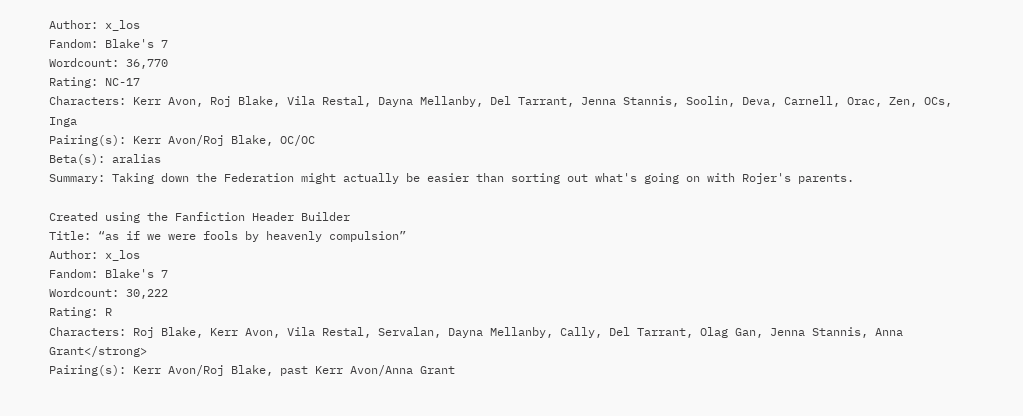Author: x_los
Fandom: Blake's 7
Wordcount: 36,770
Rating: NC-17
Characters: Kerr Avon, Roj Blake, Vila Restal, Dayna Mellanby, Del Tarrant, Jenna Stannis, Soolin, Deva, Carnell, Orac, Zen, OCs, Inga
Pairing(s): Kerr Avon/Roj Blake, OC/OC
Beta(s): aralias
Summary: Taking down the Federation might actually be easier than sorting out what's going on with Rojer's parents.

Created using the Fanfiction Header Builder
Title: “as if we were fools by heavenly compulsion”
Author: x_los
Fandom: Blake's 7
Wordcount: 30,222
Rating: R
Characters: Roj Blake, Kerr Avon, Vila Restal, Servalan, Dayna Mellanby, Cally, Del Tarrant, Olag Gan, Jenna Stannis, Anna Grant</strong>
Pairing(s): Kerr Avon/Roj Blake, past Kerr Avon/Anna Grant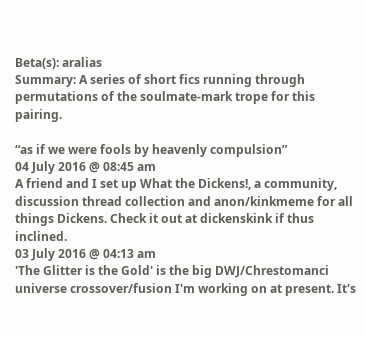Beta(s): aralias
Summary: A series of short fics running through permutations of the soulmate-mark trope for this pairing.

“as if we were fools by heavenly compulsion”
04 July 2016 @ 08:45 am
A friend and I set up What the Dickens!, a community, discussion thread collection and anon/kinkmeme for all things Dickens. Check it out at dickenskink if thus inclined.
03 July 2016 @ 04:13 am
'The Glitter is the Gold' is the big DWJ/Chrestomanci universe crossover/fusion I'm working on at present. It's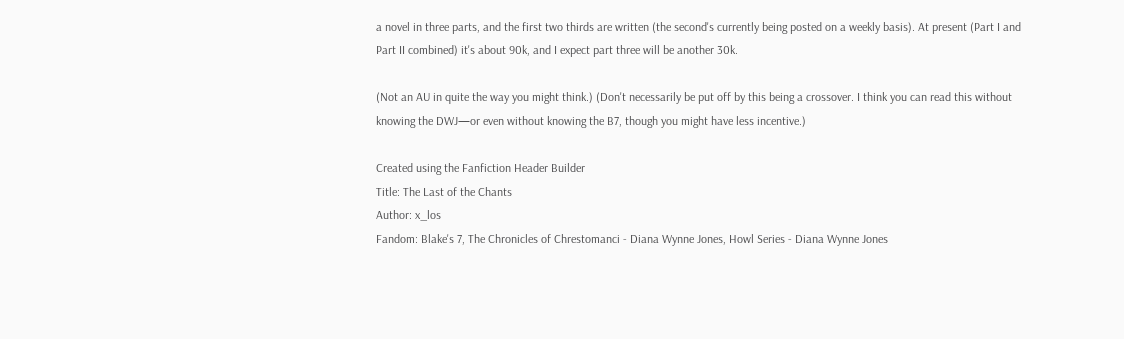a novel in three parts, and the first two thirds are written (the second's currently being posted on a weekly basis). At present (Part I and Part II combined) it's about 90k, and I expect part three will be another 30k.

(Not an AU in quite the way you might think.) (Don't necessarily be put off by this being a crossover. I think you can read this without knowing the DWJ—or even without knowing the B7, though you might have less incentive.)

Created using the Fanfiction Header Builder
Title: The Last of the Chants
Author: x_los
Fandom: Blake's 7, The Chronicles of Chrestomanci - Diana Wynne Jones, Howl Series - Diana Wynne Jones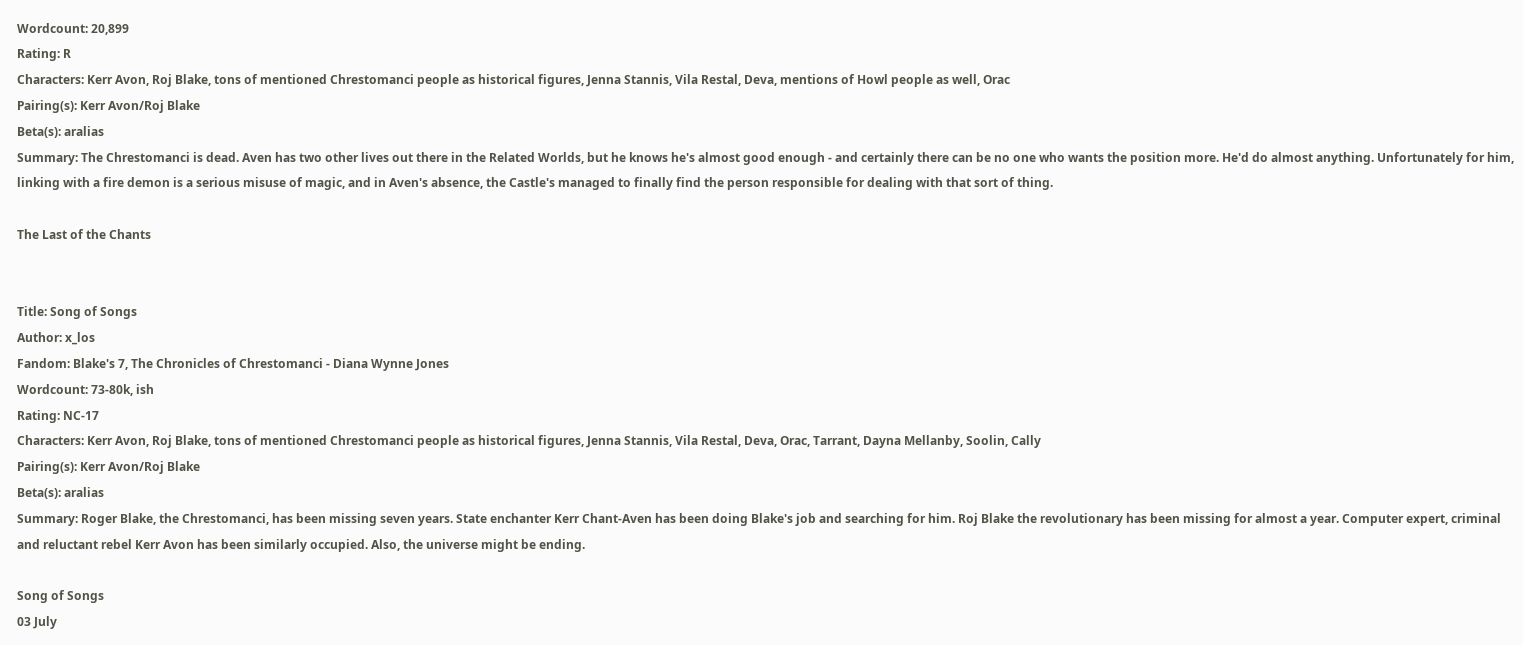Wordcount: 20,899
Rating: R
Characters: Kerr Avon, Roj Blake, tons of mentioned Chrestomanci people as historical figures, Jenna Stannis, Vila Restal, Deva, mentions of Howl people as well, Orac
Pairing(s): Kerr Avon/Roj Blake
Beta(s): aralias
Summary: The Chrestomanci is dead. Aven has two other lives out there in the Related Worlds, but he knows he's almost good enough - and certainly there can be no one who wants the position more. He'd do almost anything. Unfortunately for him, linking with a fire demon is a serious misuse of magic, and in Aven's absence, the Castle's managed to finally find the person responsible for dealing with that sort of thing.

The Last of the Chants


Title: Song of Songs
Author: x_los
Fandom: Blake's 7, The Chronicles of Chrestomanci - Diana Wynne Jones
Wordcount: 73-80k, ish
Rating: NC-17
Characters: Kerr Avon, Roj Blake, tons of mentioned Chrestomanci people as historical figures, Jenna Stannis, Vila Restal, Deva, Orac, Tarrant, Dayna Mellanby, Soolin, Cally
Pairing(s): Kerr Avon/Roj Blake
Beta(s): aralias
Summary: Roger Blake, the Chrestomanci, has been missing seven years. State enchanter Kerr Chant-Aven has been doing Blake's job and searching for him. Roj Blake the revolutionary has been missing for almost a year. Computer expert, criminal and reluctant rebel Kerr Avon has been similarly occupied. Also, the universe might be ending.

Song of Songs
03 July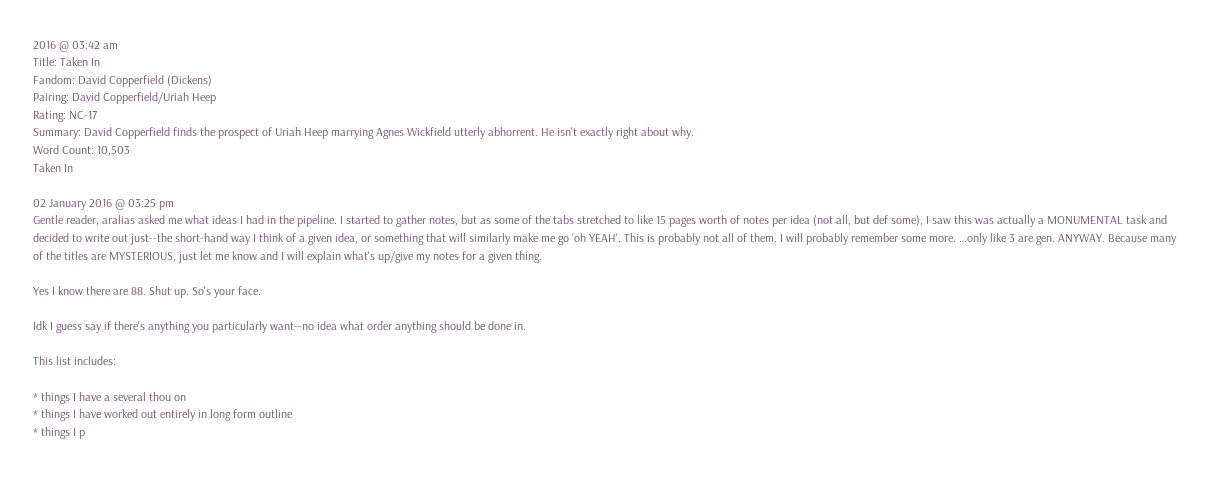2016 @ 03:42 am
Title: Taken In
Fandom: David Copperfield (Dickens)
Pairing: David Copperfield/Uriah Heep
Rating: NC-17
Summary: David Copperfield finds the prospect of Uriah Heep marrying Agnes Wickfield utterly abhorrent. He isn't exactly right about why.
Word Count: 10,503
Taken In

02 January 2016 @ 03:25 pm
Gentle reader, aralias asked me what ideas I had in the pipeline. I started to gather notes, but as some of the tabs stretched to like 15 pages worth of notes per idea (not all, but def some), I saw this was actually a MONUMENTAL task and decided to write out just--the short-hand way I think of a given idea, or something that will similarly make me go 'oh YEAH'. This is probably not all of them. I will probably remember some more. …only like 3 are gen. ANYWAY. Because many of the titles are MYSTERIOUS, just let me know and I will explain what's up/give my notes for a given thing.

Yes I know there are 88. Shut up. So's your face.

Idk I guess say if there's anything you particularly want--no idea what order anything should be done in.

This list includes:

* things I have a several thou on
* things I have worked out entirely in long form outline
* things I p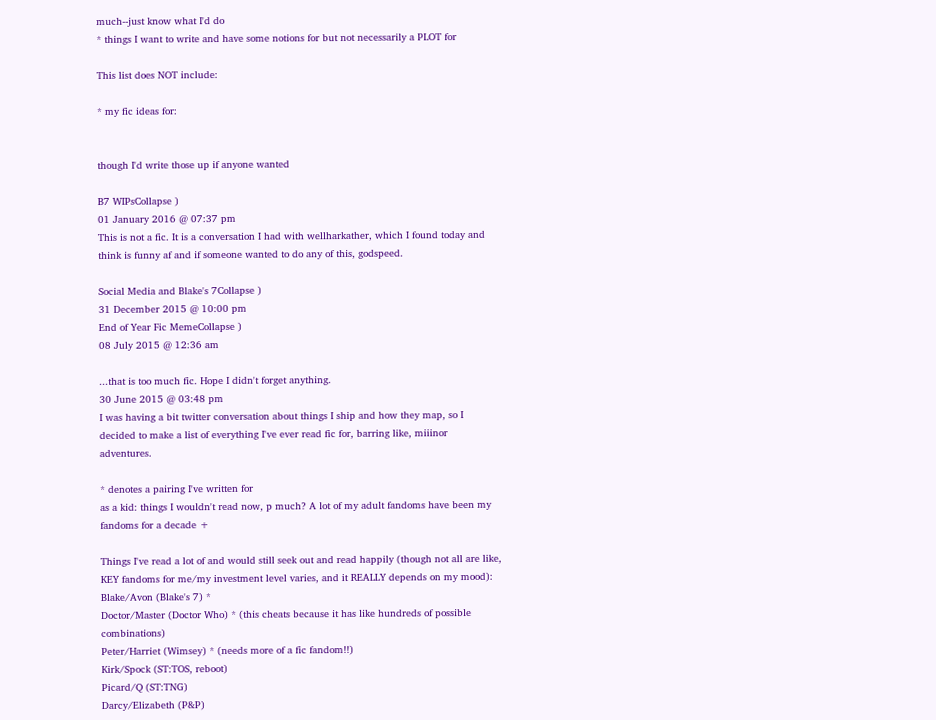much--just know what I'd do
* things I want to write and have some notions for but not necessarily a PLOT for

This list does NOT include:

* my fic ideas for:


though I'd write those up if anyone wanted

B7 WIPsCollapse )
01 January 2016 @ 07:37 pm
This is not a fic. It is a conversation I had with wellharkather, which I found today and think is funny af and if someone wanted to do any of this, godspeed.

Social Media and Blake's 7Collapse )
31 December 2015 @ 10:00 pm
End of Year Fic MemeCollapse )
08 July 2015 @ 12:36 am

...that is too much fic. Hope I didn't forget anything.
30 June 2015 @ 03:48 pm
I was having a bit twitter conversation about things I ship and how they map, so I decided to make a list of everything I've ever read fic for, barring like, miiinor adventures.

* denotes a pairing I've written for
as a kid: things I wouldn't read now, p much? A lot of my adult fandoms have been my fandoms for a decade +

Things I've read a lot of and would still seek out and read happily (though not all are like, KEY fandoms for me/my investment level varies, and it REALLY depends on my mood):
Blake/Avon (Blake's 7) *
Doctor/Master (Doctor Who) * (this cheats because it has like hundreds of possible combinations)
Peter/Harriet (Wimsey) * (needs more of a fic fandom!!)
Kirk/Spock (ST:TOS, reboot)
Picard/Q (ST:TNG)
Darcy/Elizabeth (P&P)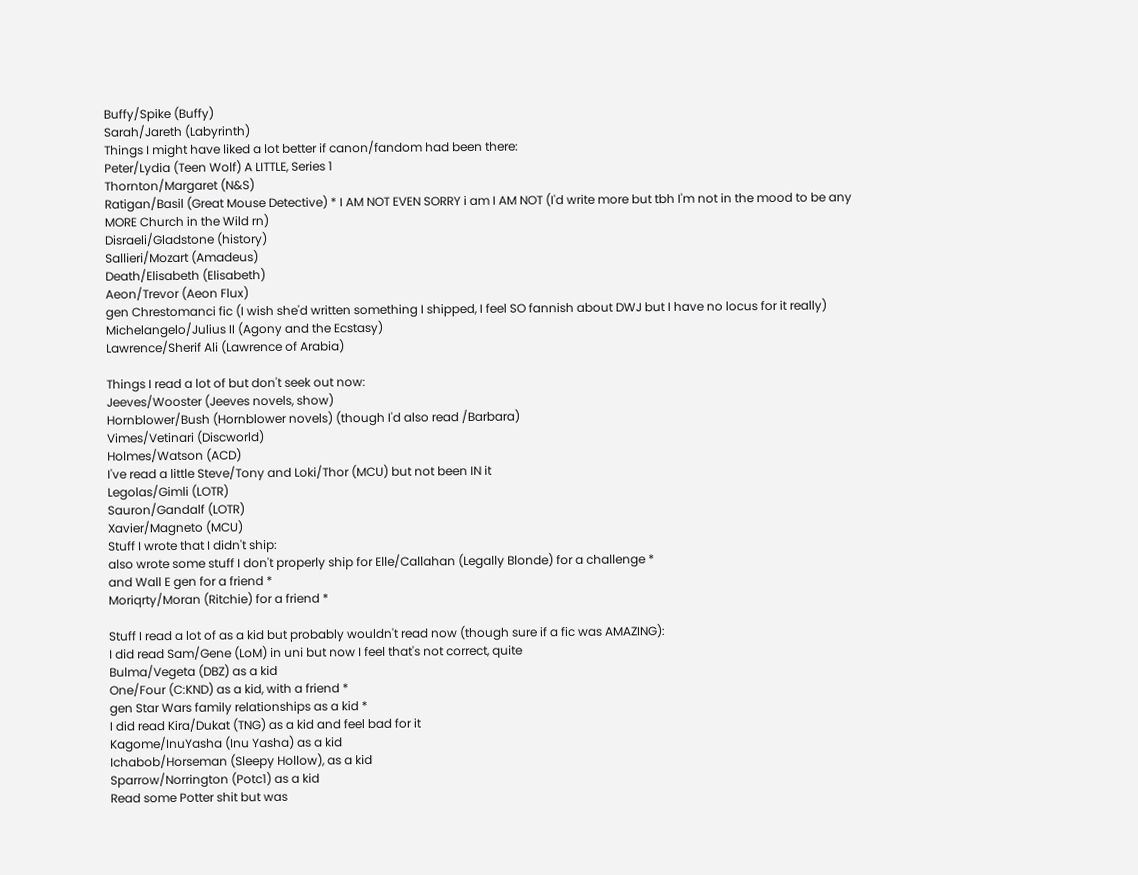Buffy/Spike (Buffy)
Sarah/Jareth (Labyrinth)
Things I might have liked a lot better if canon/fandom had been there:
Peter/Lydia (Teen Wolf) A LITTLE, Series 1
Thornton/Margaret (N&S)
Ratigan/Basil (Great Mouse Detective) * I AM NOT EVEN SORRY i am I AM NOT (I'd write more but tbh I'm not in the mood to be any MORE Church in the Wild rn)
Disraeli/Gladstone (history)
Sallieri/Mozart (Amadeus)
Death/Elisabeth (Elisabeth)
Aeon/Trevor (Aeon Flux)
gen Chrestomanci fic (I wish she'd written something I shipped, I feel SO fannish about DWJ but I have no locus for it really)
Michelangelo/Julius II (Agony and the Ecstasy)
Lawrence/Sherif Ali (Lawrence of Arabia)

Things I read a lot of but don't seek out now:
Jeeves/Wooster (Jeeves novels, show)
Hornblower/Bush (Hornblower novels) (though I'd also read /Barbara)
Vimes/Vetinari (Discworld)
Holmes/Watson (ACD)
I've read a little Steve/Tony and Loki/Thor (MCU) but not been IN it
Legolas/Gimli (LOTR)
Sauron/Gandalf (LOTR)
Xavier/Magneto (MCU)
Stuff I wrote that I didn't ship:
also wrote some stuff I don't properly ship for Elle/Callahan (Legally Blonde) for a challenge *
and Wall E gen for a friend *
Moriqrty/Moran (Ritchie) for a friend *

Stuff I read a lot of as a kid but probably wouldn't read now (though sure if a fic was AMAZING):
I did read Sam/Gene (LoM) in uni but now I feel that's not correct, quite
Bulma/Vegeta (DBZ) as a kid
One/Four (C:KND) as a kid, with a friend *
gen Star Wars family relationships as a kid *
I did read Kira/Dukat (TNG) as a kid and feel bad for it
Kagome/InuYasha (Inu Yasha) as a kid
Ichabob/Horseman (Sleepy Hollow), as a kid
Sparrow/Norrington (Potc1) as a kid
Read some Potter shit but was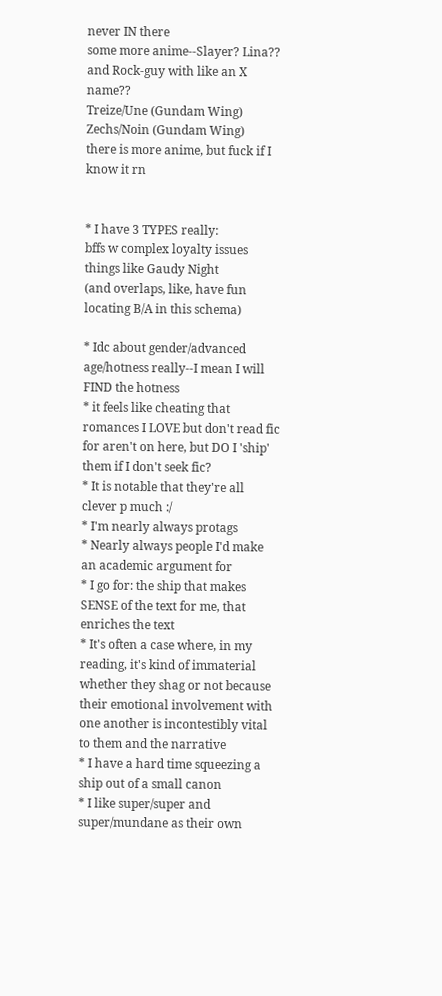never IN there
some more anime--Slayer? Lina?? and Rock-guy with like an X name??
Treize/Une (Gundam Wing)
Zechs/Noin (Gundam Wing)
there is more anime, but fuck if I know it rn


* I have 3 TYPES really:
bffs w complex loyalty issues
things like Gaudy Night
(and overlaps, like, have fun locating B/A in this schema)

* Idc about gender/advanced age/hotness really--I mean I will FIND the hotness
* it feels like cheating that romances I LOVE but don't read fic for aren't on here, but DO I 'ship' them if I don't seek fic?
* It is notable that they're all clever p much :/
* I'm nearly always protags
* Nearly always people I'd make an academic argument for
* I go for: the ship that makes SENSE of the text for me, that enriches the text
* It's often a case where, in my reading, it's kind of immaterial whether they shag or not because their emotional involvement with one another is incontestibly vital to them and the narrative
* I have a hard time squeezing a ship out of a small canon
* I like super/super and super/mundane as their own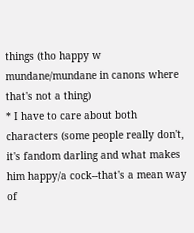things (tho happy w mundane/mundane in canons where that's not a thing)
* I have to care about both characters (some people really don't, it's fandom darling and what makes him happy/a cock--that's a mean way of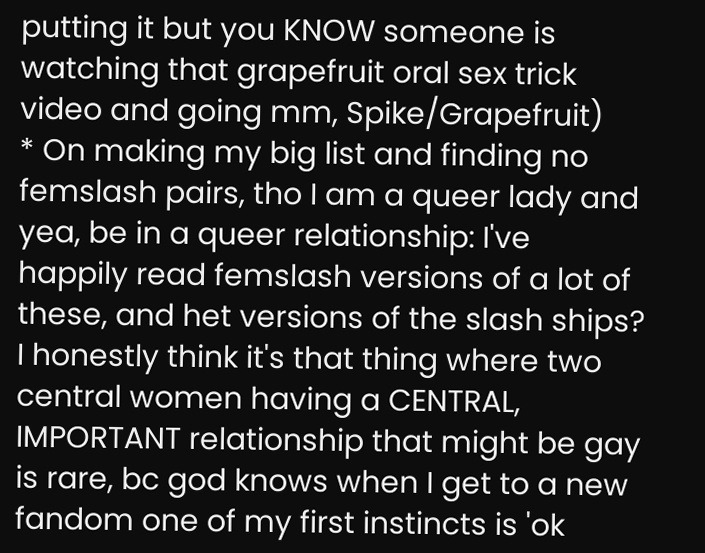putting it but you KNOW someone is watching that grapefruit oral sex trick video and going mm, Spike/Grapefruit)
* On making my big list and finding no femslash pairs, tho I am a queer lady and yea, be in a queer relationship: I've happily read femslash versions of a lot of these, and het versions of the slash ships? I honestly think it's that thing where two central women having a CENTRAL, IMPORTANT relationship that might be gay is rare, bc god knows when I get to a new fandom one of my first instincts is 'ok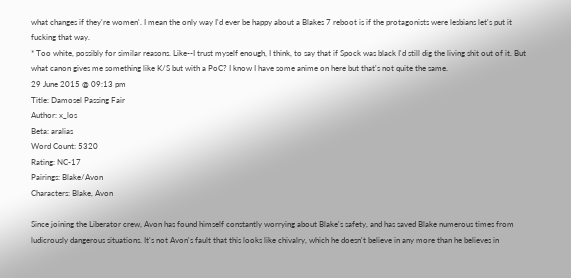what changes if they're women'. I mean the only way I'd ever be happy about a Blakes 7 reboot is if the protagonists were lesbians let's put it fucking that way.
* Too white, possibly for similar reasons. Like--I trust myself enough, I think, to say that if Spock was black I'd still dig the living shit out of it. But what canon gives me something like K/S but with a PoC? I know I have some anime on here but that's not quite the same.
29 June 2015 @ 09:13 pm
Title: Damosel Passing Fair
Author: x_los
Beta: aralias
Word Count: 5320
Rating: NC-17
Pairings: Blake/Avon
Characters: Blake, Avon

Since joining the Liberator crew, Avon has found himself constantly worrying about Blake's safety, and has saved Blake numerous times from ludicrously dangerous situations. It's not Avon's fault that this looks like chivalry, which he doesn't believe in any more than he believes in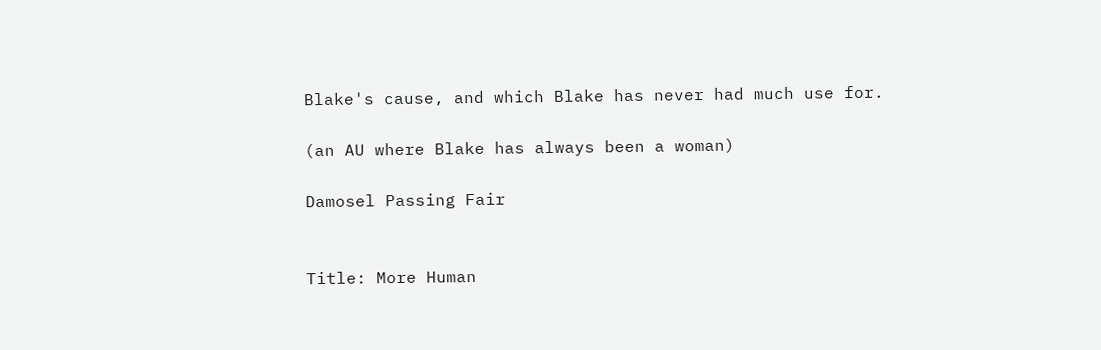Blake's cause, and which Blake has never had much use for.

(an AU where Blake has always been a woman)

Damosel Passing Fair


Title: More Human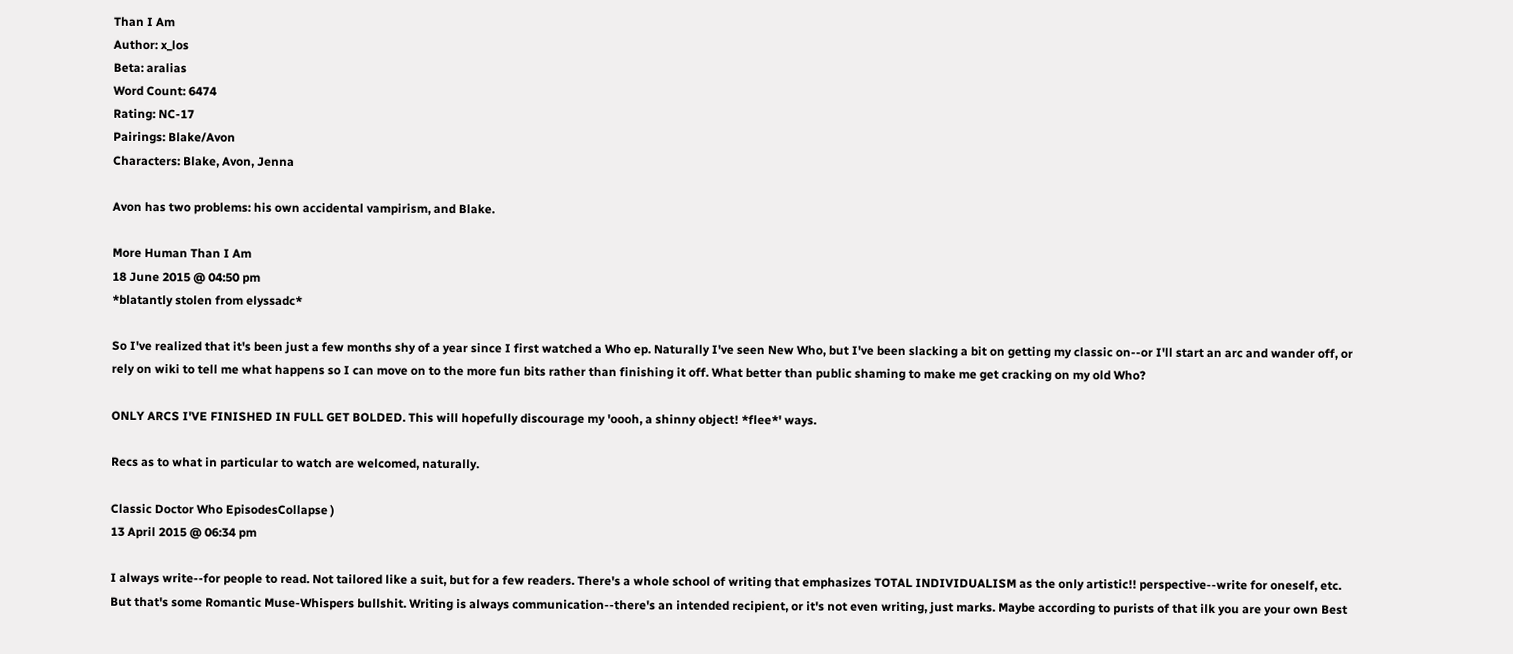Than I Am
Author: x_los
Beta: aralias
Word Count: 6474
Rating: NC-17
Pairings: Blake/Avon
Characters: Blake, Avon, Jenna

Avon has two problems: his own accidental vampirism, and Blake.

More Human Than I Am
18 June 2015 @ 04:50 pm
*blatantly stolen from elyssadc*

So I've realized that it's been just a few months shy of a year since I first watched a Who ep. Naturally I've seen New Who, but I've been slacking a bit on getting my classic on--or I'll start an arc and wander off, or rely on wiki to tell me what happens so I can move on to the more fun bits rather than finishing it off. What better than public shaming to make me get cracking on my old Who?

ONLY ARCS I'VE FINISHED IN FULL GET BOLDED. This will hopefully discourage my 'oooh, a shinny object! *flee*' ways.

Recs as to what in particular to watch are welcomed, naturally.

Classic Doctor Who EpisodesCollapse )
13 April 2015 @ 06:34 pm

I always write--for people to read. Not tailored like a suit, but for a few readers. There's a whole school of writing that emphasizes TOTAL INDIVIDUALISM as the only artistic!! perspective--write for oneself, etc. But that's some Romantic Muse-Whispers bullshit. Writing is always communication--there's an intended recipient, or it's not even writing, just marks. Maybe according to purists of that ilk you are your own Best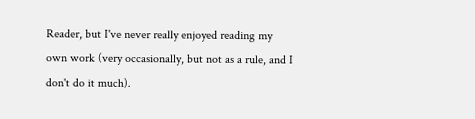Reader, but I've never really enjoyed reading my own work (very occasionally, but not as a rule, and I don't do it much).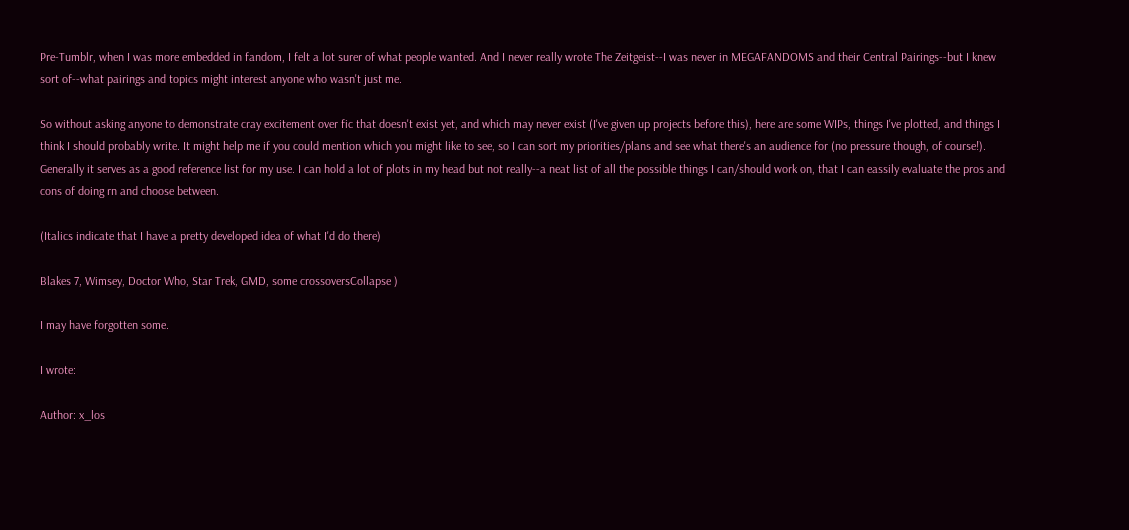Pre-Tumblr, when I was more embedded in fandom, I felt a lot surer of what people wanted. And I never really wrote The Zeitgeist--I was never in MEGAFANDOMS and their Central Pairings--but I knew sort of--what pairings and topics might interest anyone who wasn't just me.

So without asking anyone to demonstrate cray excitement over fic that doesn't exist yet, and which may never exist (I've given up projects before this), here are some WIPs, things I've plotted, and things I think I should probably write. It might help me if you could mention which you might like to see, so I can sort my priorities/plans and see what there's an audience for (no pressure though, of course!). Generally it serves as a good reference list for my use. I can hold a lot of plots in my head but not really--a neat list of all the possible things I can/should work on, that I can eassily evaluate the pros and cons of doing rn and choose between.

(Italics indicate that I have a pretty developed idea of what I'd do there)

Blakes 7, Wimsey, Doctor Who, Star Trek, GMD, some crossoversCollapse )

I may have forgotten some.

I wrote:

Author: x_los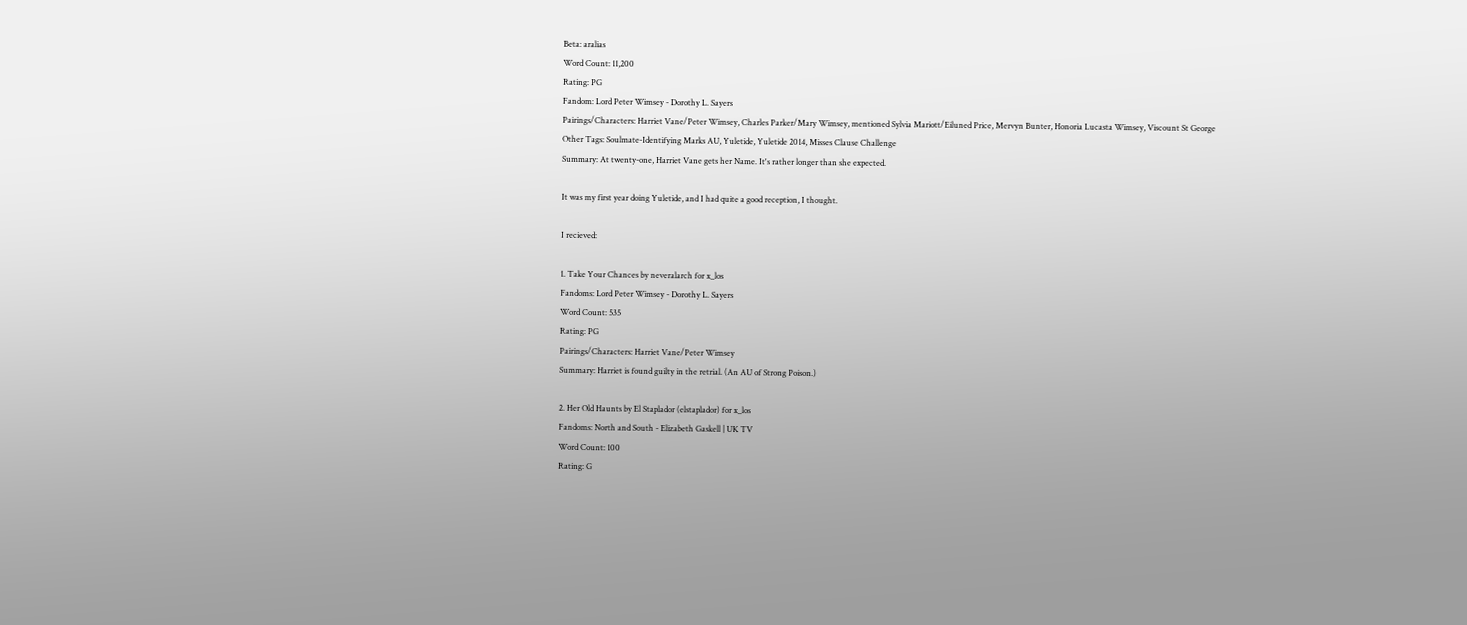Beta: aralias
Word Count: 11,200
Rating: PG
Fandom: Lord Peter Wimsey - Dorothy L. Sayers
Pairings/Characters: Harriet Vane/Peter Wimsey, Charles Parker/Mary Wimsey, mentioned Sylvia Mariott/Eiluned Price, Mervyn Bunter, Honoria Lucasta Wimsey, Viscount St George
Other Tags: Soulmate-Identifying Marks AU, Yuletide, Yuletide 2014, Misses Clause Challenge
Summary: At twenty-one, Harriet Vane gets her Name. It's rather longer than she expected.

It was my first year doing Yuletide, and I had quite a good reception, I thought.

I recieved:

1. Take Your Chances by neveralarch for x_los
Fandoms: Lord Peter Wimsey - Dorothy L. Sayers
Word Count: 535
Rating: PG
Pairings/Characters: Harriet Vane/Peter Wimsey
Summary: Harriet is found guilty in the retrial. (An AU of Strong Poison.)

2. Her Old Haunts by El Staplador (elstaplador) for x_los
Fandoms: North and South - Elizabeth Gaskell | UK TV
Word Count: 100
Rating: G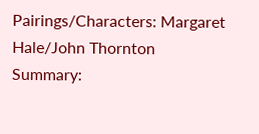Pairings/Characters: Margaret Hale/John Thornton
Summary: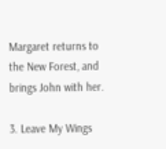Margaret returns to the New Forest, and brings John with her.

3. Leave My Wings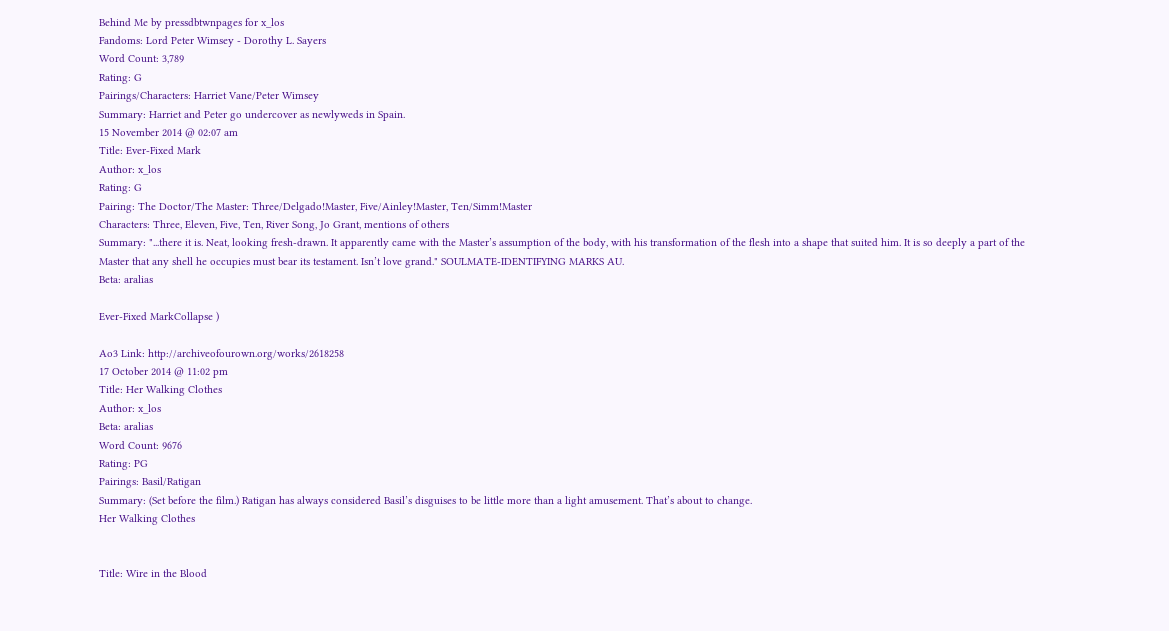Behind Me by pressdbtwnpages for x_los
Fandoms: Lord Peter Wimsey - Dorothy L. Sayers
Word Count: 3,789
Rating: G
Pairings/Characters: Harriet Vane/Peter Wimsey
Summary: Harriet and Peter go undercover as newlyweds in Spain.
15 November 2014 @ 02:07 am
Title: Ever-Fixed Mark
Author: x_los
Rating: G
Pairing: The Doctor/The Master: Three/Delgado!Master, Five/Ainley!Master, Ten/Simm!Master
Characters: Three, Eleven, Five, Ten, River Song, Jo Grant, mentions of others
Summary: "...there it is. Neat, looking fresh-drawn. It apparently came with the Master’s assumption of the body, with his transformation of the flesh into a shape that suited him. It is so deeply a part of the Master that any shell he occupies must bear its testament. Isn’t love grand." SOULMATE-IDENTIFYING MARKS AU.
Beta: aralias

Ever-Fixed MarkCollapse )

Ao3 Link: http://archiveofourown.org/works/2618258
17 October 2014 @ 11:02 pm
Title: Her Walking Clothes
Author: x_los
Beta: aralias
Word Count: 9676
Rating: PG
Pairings: Basil/Ratigan
Summary: (Set before the film.) Ratigan has always considered Basil’s disguises to be little more than a light amusement. That’s about to change.
Her Walking Clothes


Title: Wire in the Blood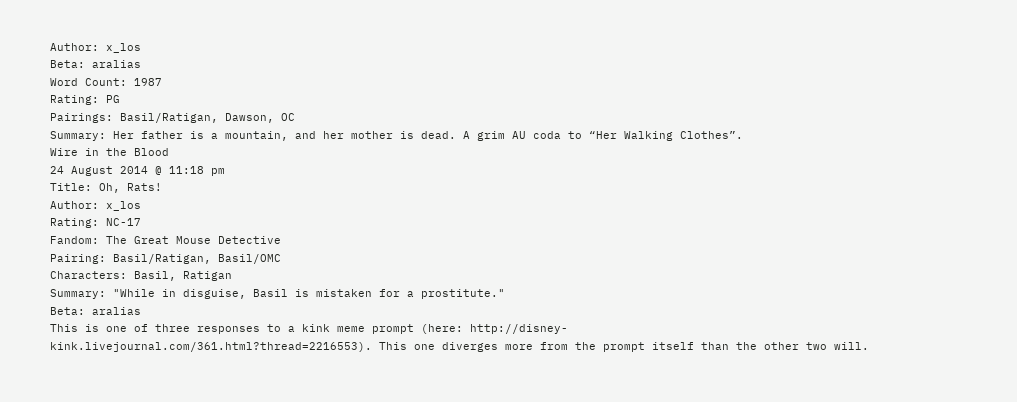Author: x_los
Beta: aralias
Word Count: 1987
Rating: PG
Pairings: Basil/Ratigan, Dawson, OC
Summary: Her father is a mountain, and her mother is dead. A grim AU coda to “Her Walking Clothes”.
Wire in the Blood
24 August 2014 @ 11:18 pm
Title: Oh, Rats!
Author: x_los
Rating: NC-17
Fandom: The Great Mouse Detective
Pairing: Basil/Ratigan, Basil/OMC
Characters: Basil, Ratigan
Summary: "While in disguise, Basil is mistaken for a prostitute."
Beta: aralias
This is one of three responses to a kink meme prompt (here: http://disney-kink.livejournal.com/361.html?thread=2216553). This one diverges more from the prompt itself than the other two will.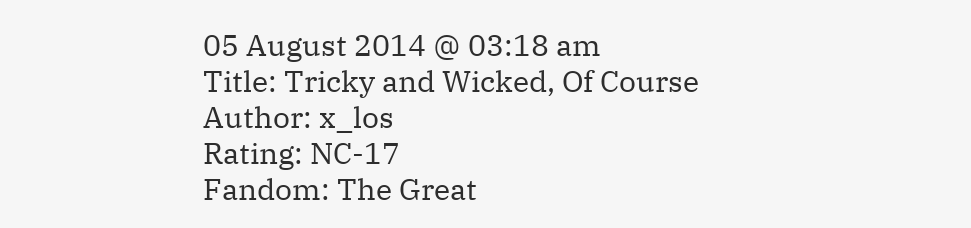05 August 2014 @ 03:18 am
Title: Tricky and Wicked, Of Course
Author: x_los
Rating: NC-17
Fandom: The Great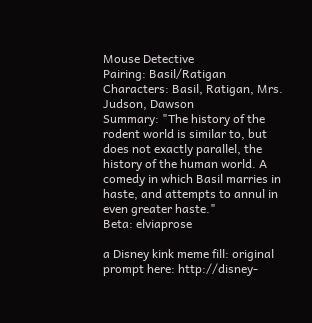Mouse Detective
Pairing: Basil/Ratigan
Characters: Basil, Ratigan, Mrs. Judson, Dawson
Summary: "The history of the rodent world is similar to, but does not exactly parallel, the history of the human world. A comedy in which Basil marries in haste, and attempts to annul in even greater haste."
Beta: elviaprose

a Disney kink meme fill: original prompt here: http://disney-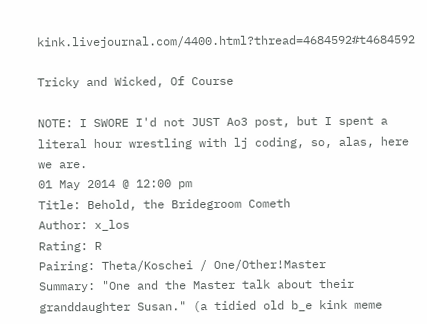kink.livejournal.com/4400.html?thread=4684592#t4684592

Tricky and Wicked, Of Course

NOTE: I SWORE I'd not JUST Ao3 post, but I spent a literal hour wrestling with lj coding, so, alas, here we are.
01 May 2014 @ 12:00 pm
Title: Behold, the Bridegroom Cometh
Author: x_los
Rating: R
Pairing: Theta/Koschei / One/Other!Master
Summary: "One and the Master talk about their granddaughter Susan." (a tidied old b_e kink meme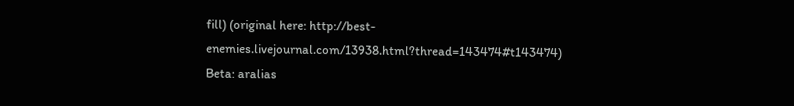fill) (original here: http://best-enemies.livejournal.com/13938.html?thread=143474#t143474)
Beta: aralias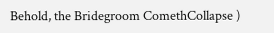Behold, the Bridegroom ComethCollapse )